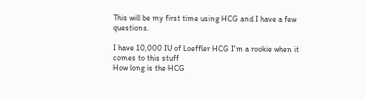This will be my first time using HCG and I have a few questions.

I have 10,000 IU of Loeffler HCG I'm a rookie when it comes to this stuff
How long is the HCG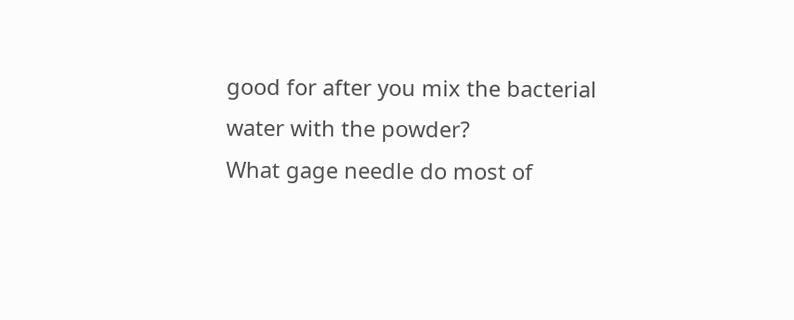good for after you mix the bacterial water with the powder?
What gage needle do most of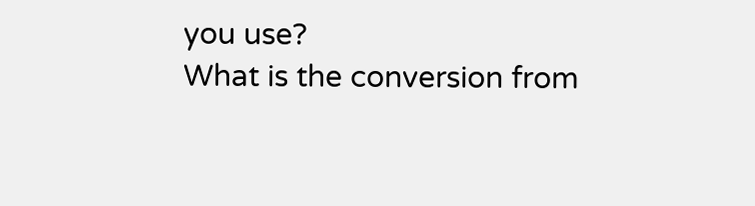you use?
What is the conversion from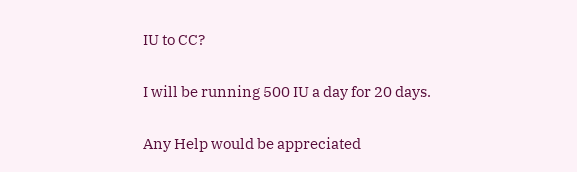IU to CC?

I will be running 500 IU a day for 20 days.

Any Help would be appreciated